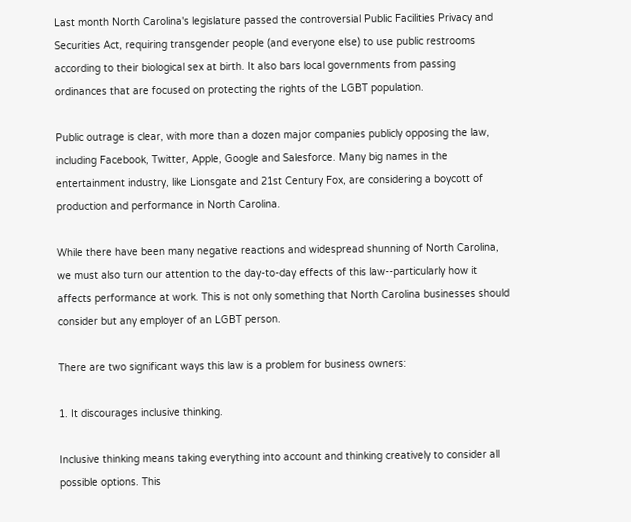Last month North Carolina's legislature passed the controversial Public Facilities Privacy and Securities Act, requiring transgender people (and everyone else) to use public restrooms according to their biological sex at birth. It also bars local governments from passing ordinances that are focused on protecting the rights of the LGBT population.

Public outrage is clear, with more than a dozen major companies publicly opposing the law, including Facebook, Twitter, Apple, Google and Salesforce. Many big names in the entertainment industry, like Lionsgate and 21st Century Fox, are considering a boycott of production and performance in North Carolina.

While there have been many negative reactions and widespread shunning of North Carolina, we must also turn our attention to the day-to-day effects of this law--particularly how it affects performance at work. This is not only something that North Carolina businesses should consider but any employer of an LGBT person.

There are two significant ways this law is a problem for business owners:

1. It discourages inclusive thinking.

Inclusive thinking means taking everything into account and thinking creatively to consider all possible options. This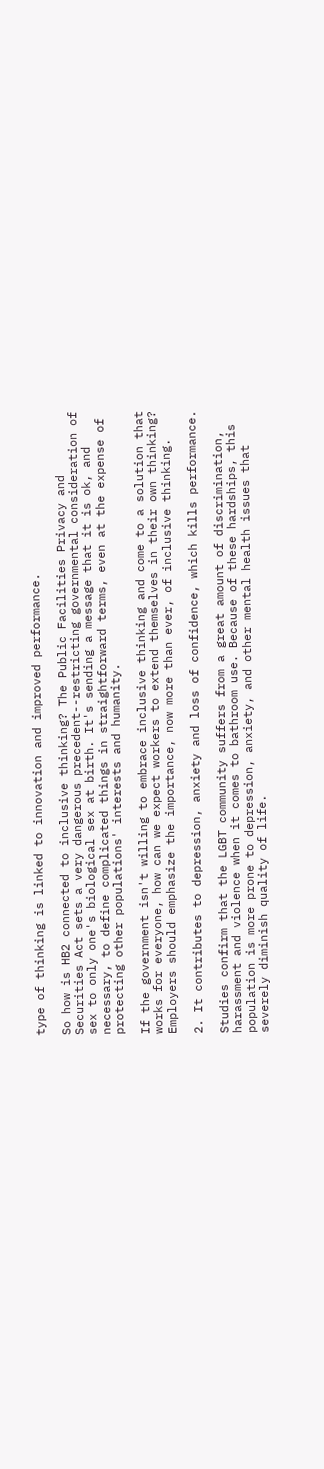type of thinking is linked to innovation and improved performance.

So how is HB2 connected to inclusive thinking? The Public Facilities Privacy and Securities Act sets a very dangerous precedent--restricting governmental consideration of sex to only one's biological sex at birth. It's sending a message that it is ok, and necessary, to define complicated things in straightforward terms, even at the expense of protecting other populations' interests and humanity.

If the government isn't willing to embrace inclusive thinking and come to a solution that works for everyone, how can we expect workers to extend themselves in their own thinking? Employers should emphasize the importance, now more than ever, of inclusive thinking.

2. It contributes to depression, anxiety and loss of confidence, which kills performance.

Studies confirm that the LGBT community suffers from a great amount of discrimination, harassment and violence when it comes to bathroom use. Because of these hardships, this population is more prone to depression, anxiety, and other mental health issues that severely diminish quality of life.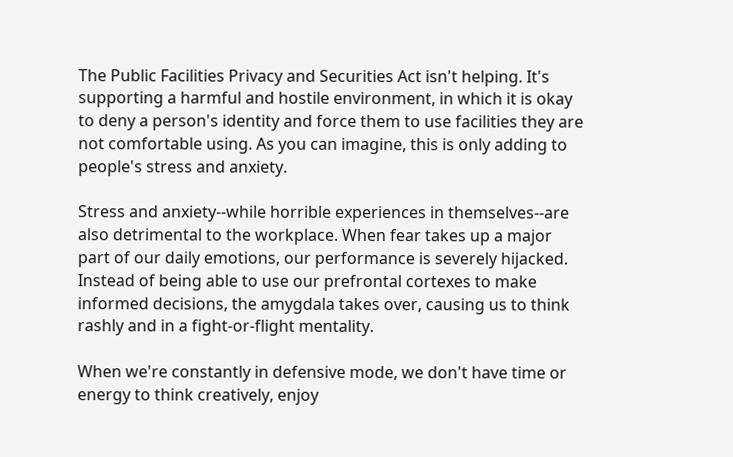The Public Facilities Privacy and Securities Act isn't helping. It's supporting a harmful and hostile environment, in which it is okay to deny a person's identity and force them to use facilities they are not comfortable using. As you can imagine, this is only adding to people's stress and anxiety.

Stress and anxiety--while horrible experiences in themselves--are also detrimental to the workplace. When fear takes up a major part of our daily emotions, our performance is severely hijacked. Instead of being able to use our prefrontal cortexes to make informed decisions, the amygdala takes over, causing us to think rashly and in a fight-or-flight mentality.

When we're constantly in defensive mode, we don't have time or energy to think creatively, enjoy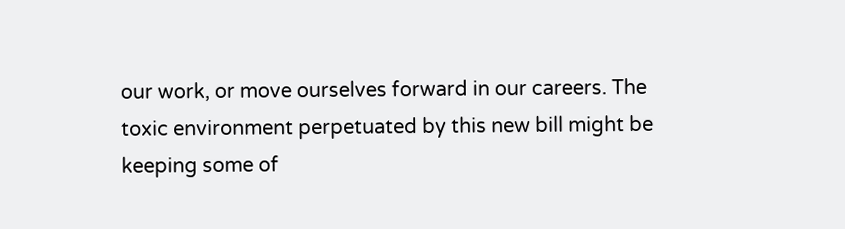our work, or move ourselves forward in our careers. The toxic environment perpetuated by this new bill might be keeping some of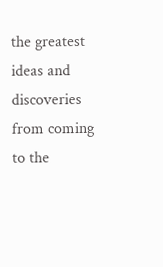the greatest ideas and discoveries from coming to the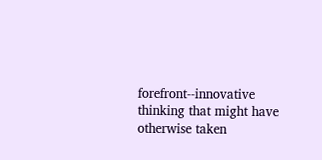forefront--innovative thinking that might have otherwise taken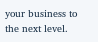your business to the next level.